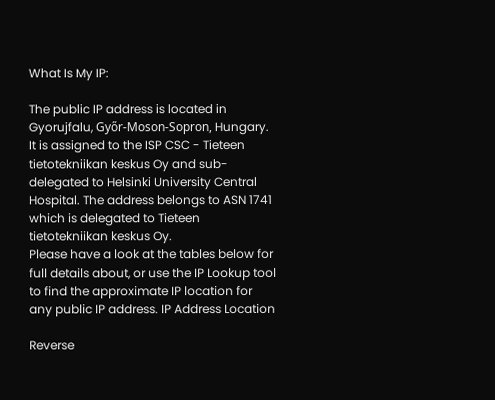What Is My IP:

The public IP address is located in Gyorujfalu, Győr-Moson-Sopron, Hungary. It is assigned to the ISP CSC - Tieteen tietotekniikan keskus Oy and sub-delegated to Helsinki University Central Hospital. The address belongs to ASN 1741 which is delegated to Tieteen tietotekniikan keskus Oy.
Please have a look at the tables below for full details about, or use the IP Lookup tool to find the approximate IP location for any public IP address. IP Address Location

Reverse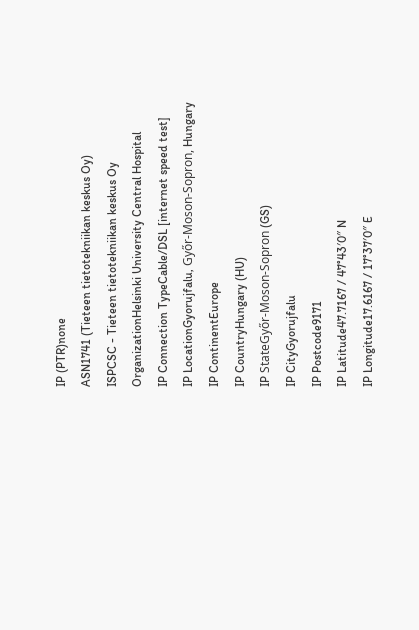IP (PTR)none
ASN1741 (Tieteen tietotekniikan keskus Oy)
ISPCSC - Tieteen tietotekniikan keskus Oy
OrganizationHelsinki University Central Hospital
IP Connection TypeCable/DSL [internet speed test]
IP LocationGyorujfalu, Győr-Moson-Sopron, Hungary
IP ContinentEurope
IP CountryHungary (HU)
IP StateGyőr-Moson-Sopron (GS)
IP CityGyorujfalu
IP Postcode9171
IP Latitude47.7167 / 47°43′0″ N
IP Longitude17.6167 / 17°37′0″ E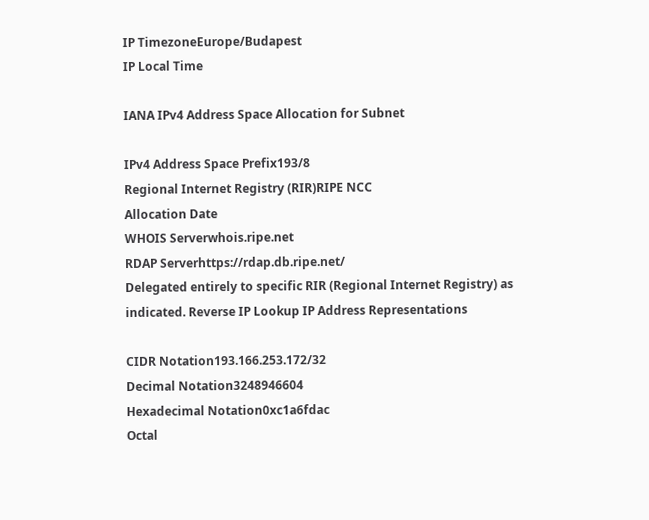IP TimezoneEurope/Budapest
IP Local Time

IANA IPv4 Address Space Allocation for Subnet

IPv4 Address Space Prefix193/8
Regional Internet Registry (RIR)RIPE NCC
Allocation Date
WHOIS Serverwhois.ripe.net
RDAP Serverhttps://rdap.db.ripe.net/
Delegated entirely to specific RIR (Regional Internet Registry) as indicated. Reverse IP Lookup IP Address Representations

CIDR Notation193.166.253.172/32
Decimal Notation3248946604
Hexadecimal Notation0xc1a6fdac
Octal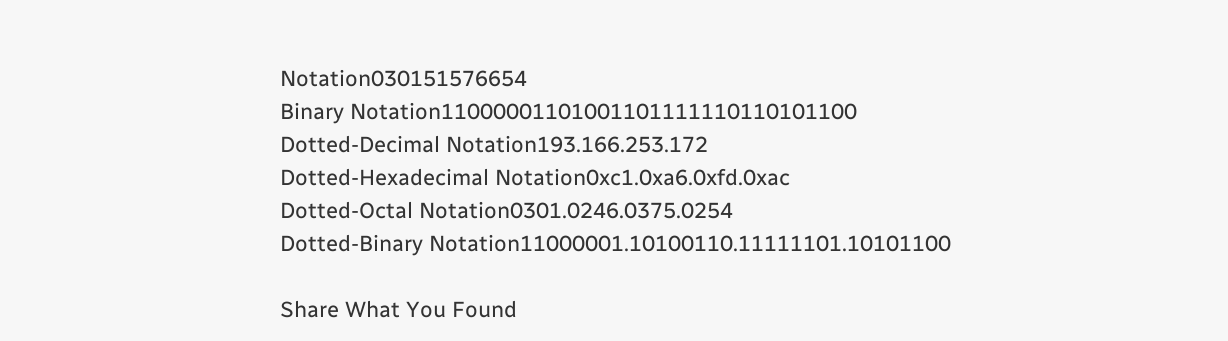Notation030151576654
Binary Notation11000001101001101111110110101100
Dotted-Decimal Notation193.166.253.172
Dotted-Hexadecimal Notation0xc1.0xa6.0xfd.0xac
Dotted-Octal Notation0301.0246.0375.0254
Dotted-Binary Notation11000001.10100110.11111101.10101100

Share What You Found